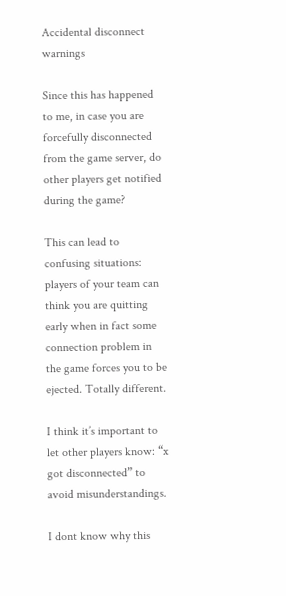Accidental disconnect warnings

Since this has happened to me, in case you are forcefully disconnected from the game server, do other players get notified during the game?

This can lead to confusing situations: players of your team can think you are quitting early when in fact some connection problem in the game forces you to be ejected. Totally different.

I think it’s important to let other players know: “x got disconnected” to avoid misunderstandings.

I dont know why this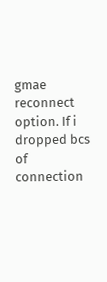gmae reconnect option. If i dropped bcs of connection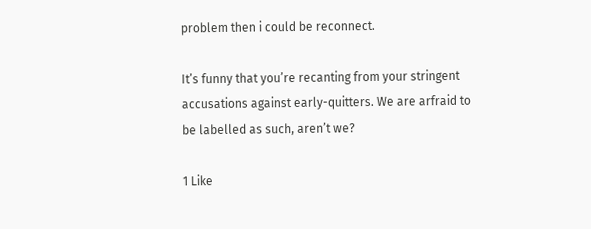problem then i could be reconnect.

It’s funny that you’re recanting from your stringent accusations against early-quitters. We are arfraid to be labelled as such, aren’t we?

1 Like